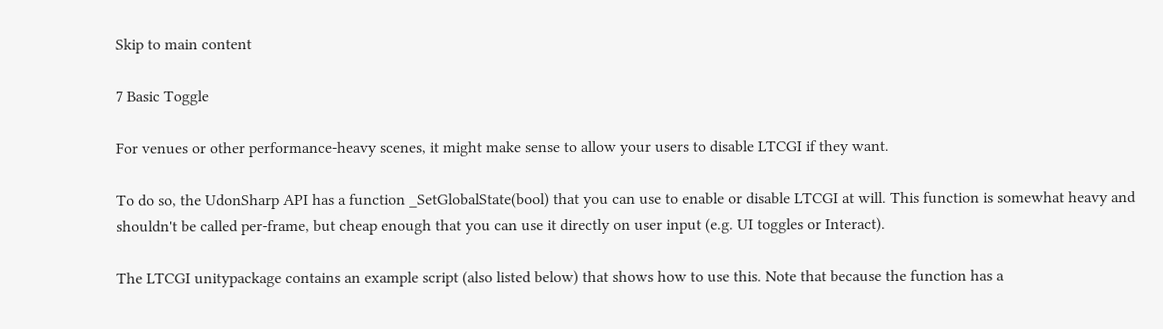Skip to main content

7 Basic Toggle

For venues or other performance-heavy scenes, it might make sense to allow your users to disable LTCGI if they want.

To do so, the UdonSharp API has a function _SetGlobalState(bool) that you can use to enable or disable LTCGI at will. This function is somewhat heavy and shouldn't be called per-frame, but cheap enough that you can use it directly on user input (e.g. UI toggles or Interact).

The LTCGI unitypackage contains an example script (also listed below) that shows how to use this. Note that because the function has a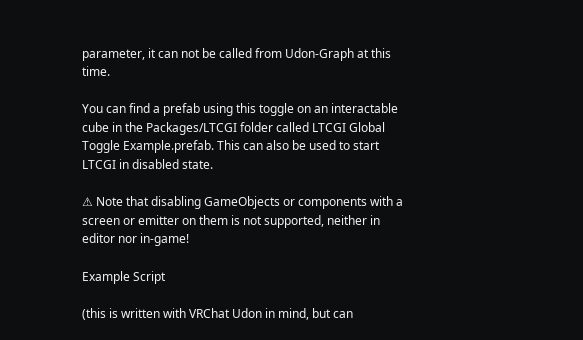parameter, it can not be called from Udon-Graph at this time.

You can find a prefab using this toggle on an interactable cube in the Packages/LTCGI folder called LTCGI Global Toggle Example.prefab. This can also be used to start LTCGI in disabled state.

⚠ Note that disabling GameObjects or components with a screen or emitter on them is not supported, neither in editor nor in-game!

Example Script

(this is written with VRChat Udon in mind, but can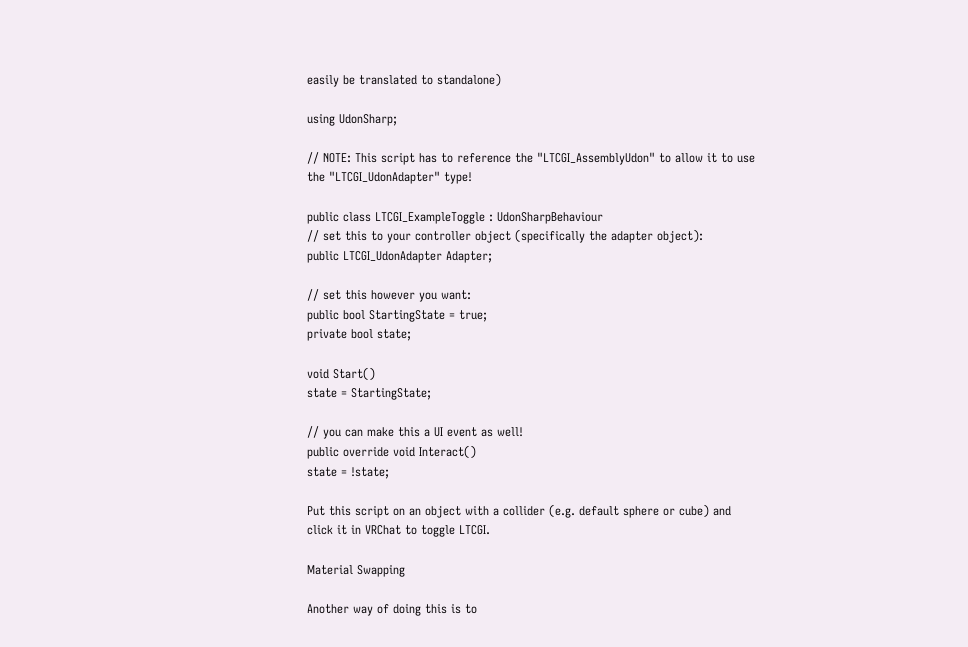easily be translated to standalone)

using UdonSharp;

// NOTE: This script has to reference the "LTCGI_AssemblyUdon" to allow it to use the "LTCGI_UdonAdapter" type!

public class LTCGI_ExampleToggle : UdonSharpBehaviour
// set this to your controller object (specifically the adapter object):
public LTCGI_UdonAdapter Adapter;

// set this however you want:
public bool StartingState = true;
private bool state;

void Start()
state = StartingState;

// you can make this a UI event as well!
public override void Interact()
state = !state;

Put this script on an object with a collider (e.g. default sphere or cube) and click it in VRChat to toggle LTCGI.

Material Swapping

Another way of doing this is to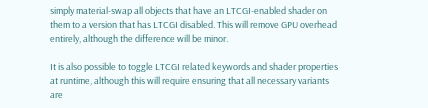simply material-swap all objects that have an LTCGI-enabled shader on them to a version that has LTCGI disabled. This will remove GPU overhead entirely, although the difference will be minor.

It is also possible to toggle LTCGI related keywords and shader properties at runtime, although this will require ensuring that all necessary variants are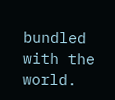bundled with the world.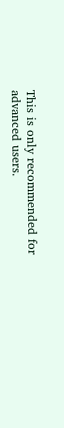This is only recommended for advanced users.